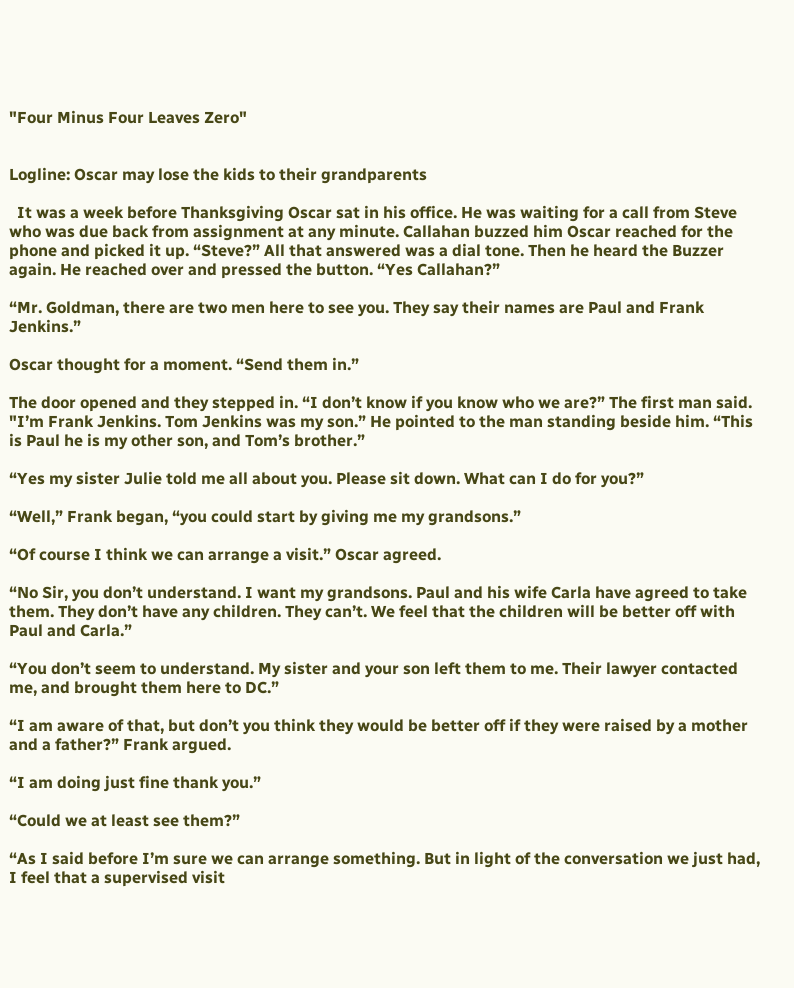"Four Minus Four Leaves Zero"


Logline: Oscar may lose the kids to their grandparents

  It was a week before Thanksgiving Oscar sat in his office. He was waiting for a call from Steve who was due back from assignment at any minute. Callahan buzzed him Oscar reached for the phone and picked it up. “Steve?” All that answered was a dial tone. Then he heard the Buzzer again. He reached over and pressed the button. “Yes Callahan?”

“Mr. Goldman, there are two men here to see you. They say their names are Paul and Frank Jenkins.”

Oscar thought for a moment. “Send them in.”

The door opened and they stepped in. “I don’t know if you know who we are?” The first man said. "I’m Frank Jenkins. Tom Jenkins was my son.” He pointed to the man standing beside him. “This is Paul he is my other son, and Tom’s brother.”

“Yes my sister Julie told me all about you. Please sit down. What can I do for you?”

“Well,” Frank began, “you could start by giving me my grandsons.”

“Of course I think we can arrange a visit.” Oscar agreed.

“No Sir, you don’t understand. I want my grandsons. Paul and his wife Carla have agreed to take them. They don’t have any children. They can’t. We feel that the children will be better off with Paul and Carla.”

“You don’t seem to understand. My sister and your son left them to me. Their lawyer contacted me, and brought them here to DC.”

“I am aware of that, but don’t you think they would be better off if they were raised by a mother and a father?” Frank argued.

“I am doing just fine thank you.”

“Could we at least see them?”

“As I said before I’m sure we can arrange something. But in light of the conversation we just had, I feel that a supervised visit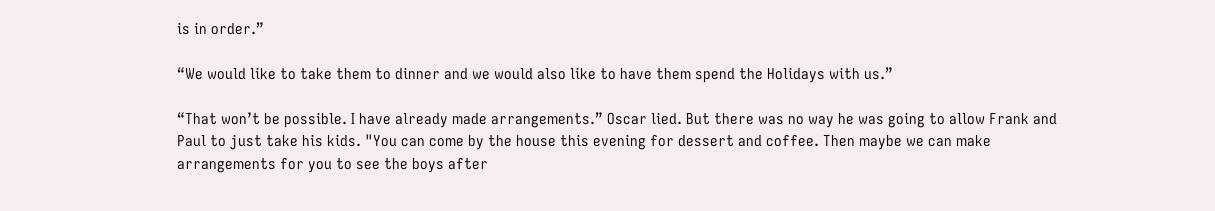is in order.”

“We would like to take them to dinner and we would also like to have them spend the Holidays with us.”

“That won’t be possible. I have already made arrangements.” Oscar lied. But there was no way he was going to allow Frank and Paul to just take his kids. "You can come by the house this evening for dessert and coffee. Then maybe we can make arrangements for you to see the boys after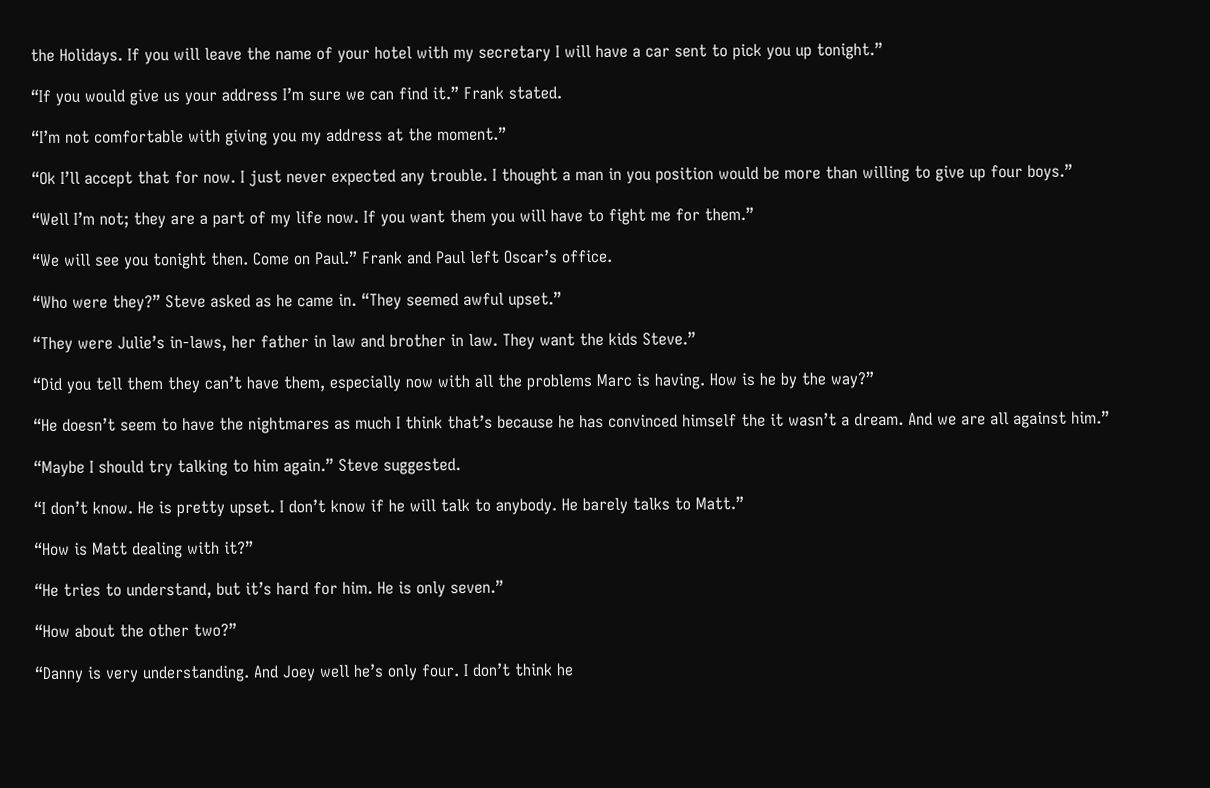the Holidays. If you will leave the name of your hotel with my secretary I will have a car sent to pick you up tonight.”

“If you would give us your address I’m sure we can find it.” Frank stated.

“I’m not comfortable with giving you my address at the moment.”

“Ok I’ll accept that for now. I just never expected any trouble. I thought a man in you position would be more than willing to give up four boys.”

“Well I’m not; they are a part of my life now. If you want them you will have to fight me for them.”

“We will see you tonight then. Come on Paul.” Frank and Paul left Oscar’s office.

“Who were they?” Steve asked as he came in. “They seemed awful upset.”

“They were Julie’s in-laws, her father in law and brother in law. They want the kids Steve.”

“Did you tell them they can’t have them, especially now with all the problems Marc is having. How is he by the way?”

“He doesn’t seem to have the nightmares as much I think that’s because he has convinced himself the it wasn’t a dream. And we are all against him.”

“Maybe I should try talking to him again.” Steve suggested.

“I don’t know. He is pretty upset. I don’t know if he will talk to anybody. He barely talks to Matt.”

“How is Matt dealing with it?”

“He tries to understand, but it’s hard for him. He is only seven.”

“How about the other two?”

“Danny is very understanding. And Joey well he’s only four. I don’t think he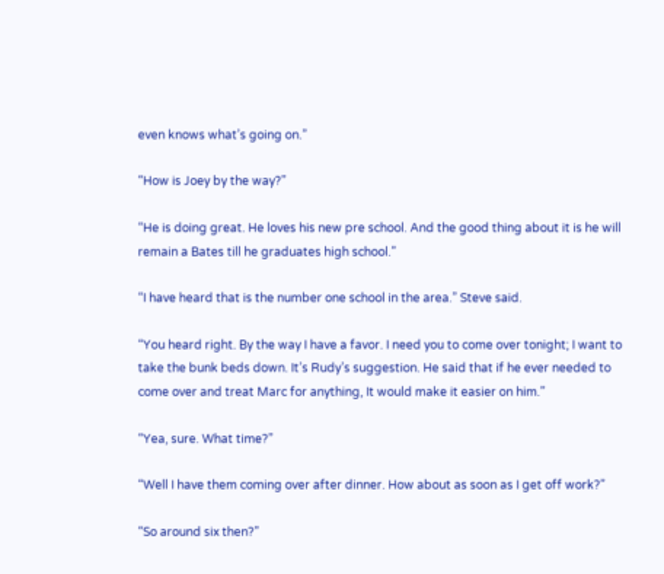even knows what’s going on.”

“How is Joey by the way?”

“He is doing great. He loves his new pre school. And the good thing about it is he will remain a Bates till he graduates high school.”

“I have heard that is the number one school in the area.” Steve said.

“You heard right. By the way I have a favor. I need you to come over tonight; I want to take the bunk beds down. It’s Rudy’s suggestion. He said that if he ever needed to come over and treat Marc for anything, It would make it easier on him.”

“Yea, sure. What time?”

“Well I have them coming over after dinner. How about as soon as I get off work?”

“So around six then?”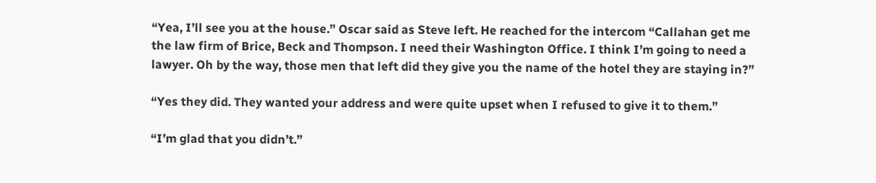“Yea, I’ll see you at the house.” Oscar said as Steve left. He reached for the intercom “Callahan get me the law firm of Brice, Beck and Thompson. I need their Washington Office. I think I’m going to need a lawyer. Oh by the way, those men that left did they give you the name of the hotel they are staying in?”

“Yes they did. They wanted your address and were quite upset when I refused to give it to them.”

“I’m glad that you didn’t.”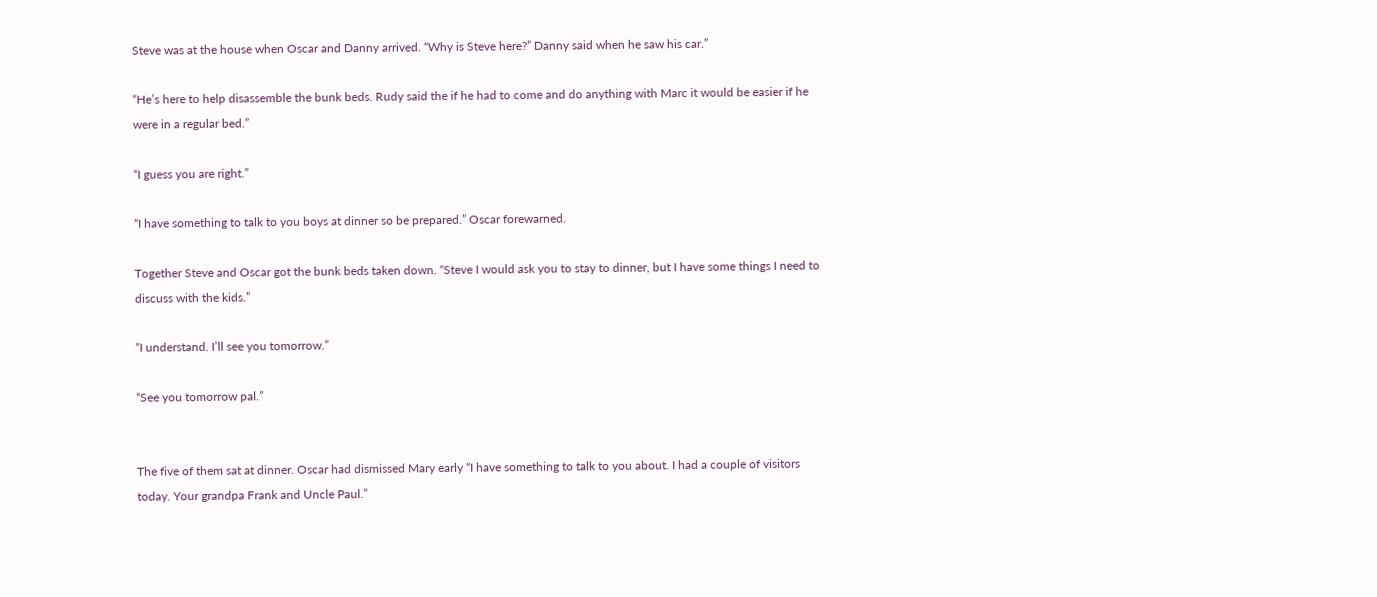Steve was at the house when Oscar and Danny arrived. “Why is Steve here?” Danny said when he saw his car.”

“He’s here to help disassemble the bunk beds. Rudy said the if he had to come and do anything with Marc it would be easier if he were in a regular bed.”

“I guess you are right.”

“I have something to talk to you boys at dinner so be prepared.” Oscar forewarned.

Together Steve and Oscar got the bunk beds taken down. “Steve I would ask you to stay to dinner, but I have some things I need to discuss with the kids.”

“I understand. I’ll see you tomorrow.”

“See you tomorrow pal.”


The five of them sat at dinner. Oscar had dismissed Mary early “I have something to talk to you about. I had a couple of visitors today. Your grandpa Frank and Uncle Paul.”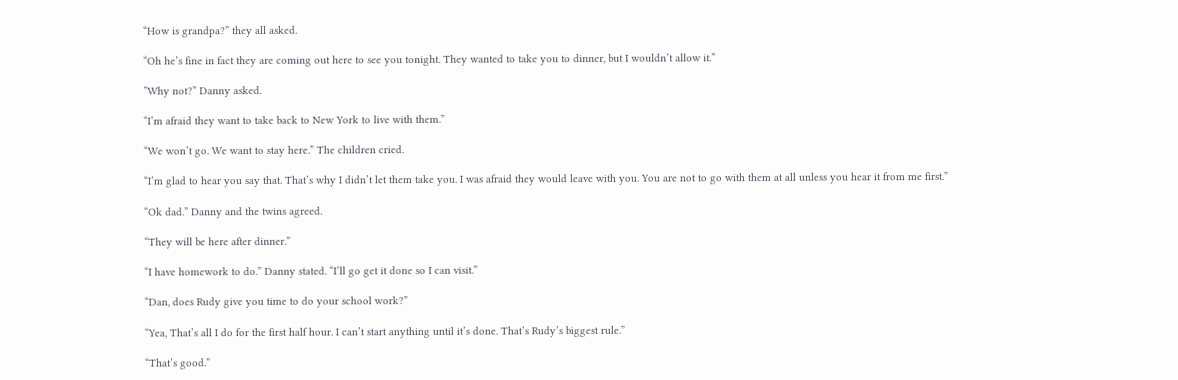“How is grandpa?” they all asked.

“Oh he’s fine in fact they are coming out here to see you tonight. They wanted to take you to dinner, but I wouldn’t allow it.”

”Why not?” Danny asked.

“I’m afraid they want to take back to New York to live with them.”

“We won’t go. We want to stay here.” The children cried.

“I’m glad to hear you say that. That’s why I didn’t let them take you. I was afraid they would leave with you. You are not to go with them at all unless you hear it from me first.”

“Ok dad.” Danny and the twins agreed.

“They will be here after dinner.”

“I have homework to do.” Danny stated. “I’ll go get it done so I can visit.”

“Dan, does Rudy give you time to do your school work?”

“Yea, That’s all I do for the first half hour. I can’t start anything until it’s done. That’s Rudy’s biggest rule.”

“That’s good.”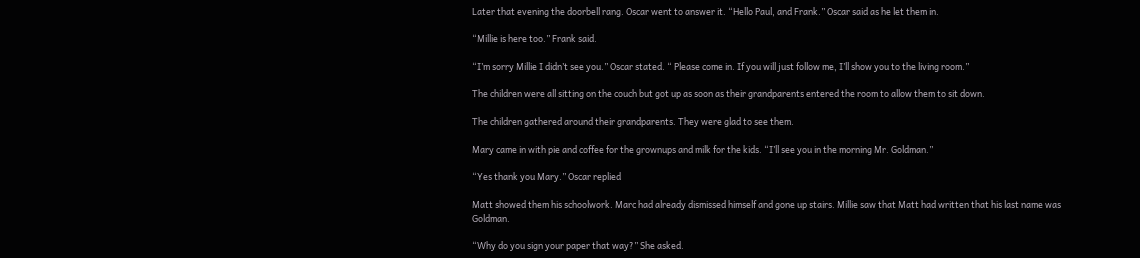Later that evening the doorbell rang. Oscar went to answer it. “Hello Paul, and Frank.” Oscar said as he let them in.

“Millie is here too.” Frank said.

“I’m sorry Millie I didn’t see you.” Oscar stated. “ Please come in. If you will just follow me, I’ll show you to the living room.”

The children were all sitting on the couch but got up as soon as their grandparents entered the room to allow them to sit down.

The children gathered around their grandparents. They were glad to see them.

Mary came in with pie and coffee for the grownups and milk for the kids. “I’ll see you in the morning Mr. Goldman.”

“Yes thank you Mary.” Oscar replied

Matt showed them his schoolwork. Marc had already dismissed himself and gone up stairs. Millie saw that Matt had written that his last name was Goldman.

“Why do you sign your paper that way?” She asked.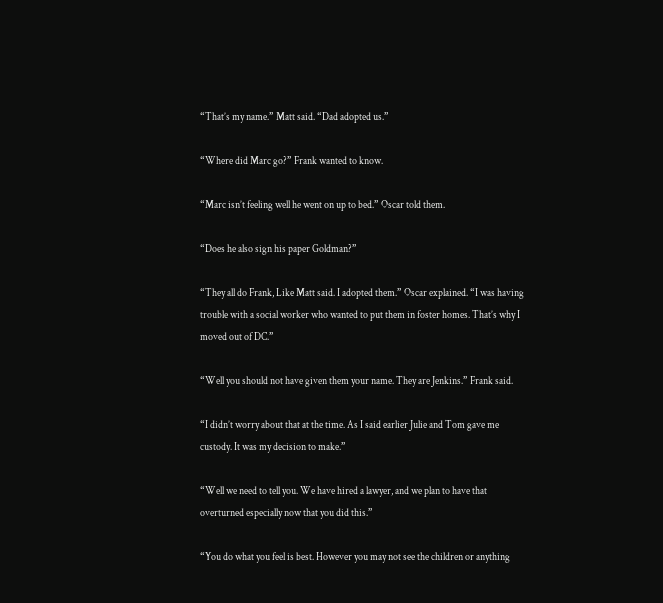“That’s my name.” Matt said. “Dad adopted us.”

“Where did Marc go?” Frank wanted to know.

“Marc isn’t feeling well he went on up to bed.” Oscar told them.

“Does he also sign his paper Goldman?”

“They all do Frank, Like Matt said. I adopted them.” Oscar explained. “I was having trouble with a social worker who wanted to put them in foster homes. That’s why I moved out of DC.”

“Well you should not have given them your name. They are Jenkins.” Frank said.

“I didn’t worry about that at the time. As I said earlier Julie and Tom gave me custody. It was my decision to make.”

“Well we need to tell you. We have hired a lawyer, and we plan to have that overturned especially now that you did this.”

“You do what you feel is best. However you may not see the children or anything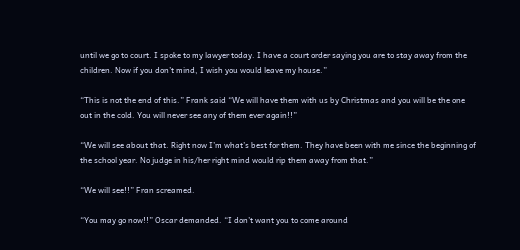until we go to court. I spoke to my lawyer today. I have a court order saying you are to stay away from the children. Now if you don’t mind, I wish you would leave my house.”

“This is not the end of this.” Frank said “We will have them with us by Christmas and you will be the one out in the cold. You will never see any of them ever again!!”

“We will see about that. Right now I’m what’s best for them. They have been with me since the beginning of the school year. No judge in his/her right mind would rip them away from that.”

“We will see!!” Fran screamed.

“You may go now!!” Oscar demanded. “I don’t want you to come around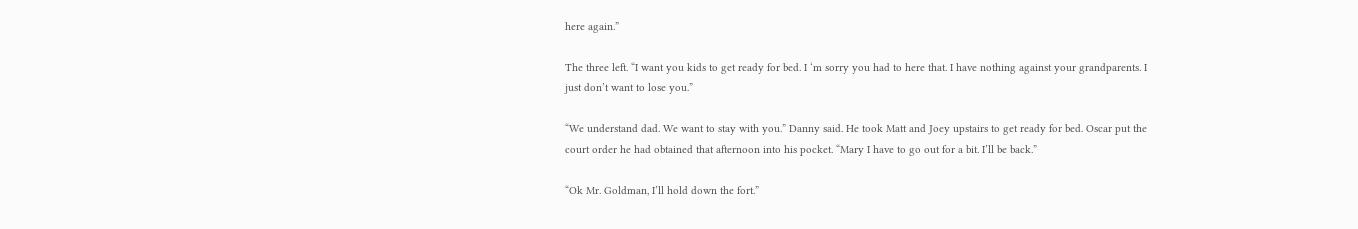here again.”

The three left. “I want you kids to get ready for bed. I ‘m sorry you had to here that. I have nothing against your grandparents. I just don’t want to lose you.”

“We understand dad. We want to stay with you.” Danny said. He took Matt and Joey upstairs to get ready for bed. Oscar put the court order he had obtained that afternoon into his pocket. “Mary I have to go out for a bit. I’ll be back.”

“Ok Mr. Goldman, I’ll hold down the fort.”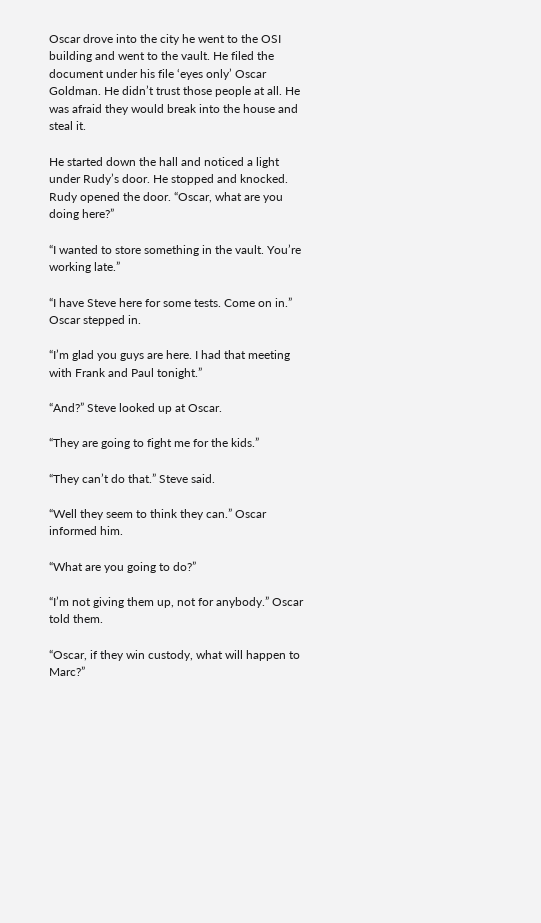Oscar drove into the city he went to the OSI building and went to the vault. He filed the document under his file ‘eyes only’ Oscar Goldman. He didn’t trust those people at all. He was afraid they would break into the house and steal it.

He started down the hall and noticed a light under Rudy’s door. He stopped and knocked. Rudy opened the door. “Oscar, what are you doing here?”

“I wanted to store something in the vault. You’re working late.”

“I have Steve here for some tests. Come on in.” Oscar stepped in.

“I’m glad you guys are here. I had that meeting with Frank and Paul tonight.”

“And?” Steve looked up at Oscar.

“They are going to fight me for the kids.”

“They can’t do that.” Steve said.

“Well they seem to think they can.” Oscar informed him.

“What are you going to do?”

“I’m not giving them up, not for anybody.” Oscar told them.

“Oscar, if they win custody, what will happen to Marc?”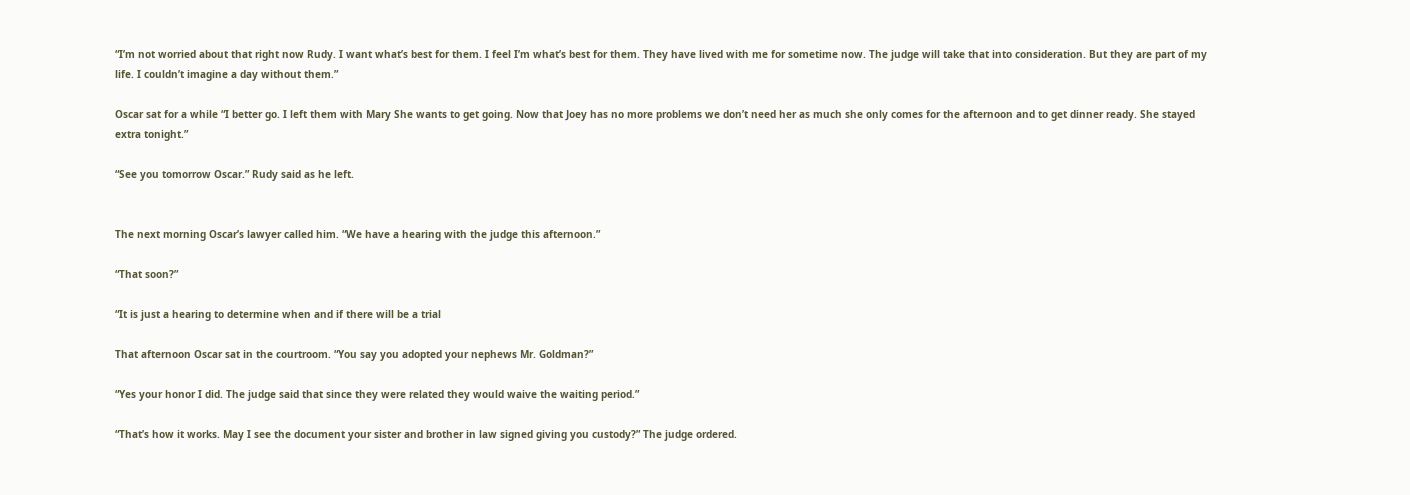“I’m not worried about that right now Rudy. I want what’s best for them. I feel I’m what’s best for them. They have lived with me for sometime now. The judge will take that into consideration. But they are part of my life. I couldn’t imagine a day without them.”

Oscar sat for a while “I better go. I left them with Mary She wants to get going. Now that Joey has no more problems we don’t need her as much she only comes for the afternoon and to get dinner ready. She stayed extra tonight.”

“See you tomorrow Oscar.” Rudy said as he left.


The next morning Oscar’s lawyer called him. “We have a hearing with the judge this afternoon.”

“That soon?”

“It is just a hearing to determine when and if there will be a trial

That afternoon Oscar sat in the courtroom. “You say you adopted your nephews Mr. Goldman?”

“Yes your honor I did. The judge said that since they were related they would waive the waiting period.”

“That’s how it works. May I see the document your sister and brother in law signed giving you custody?” The judge ordered.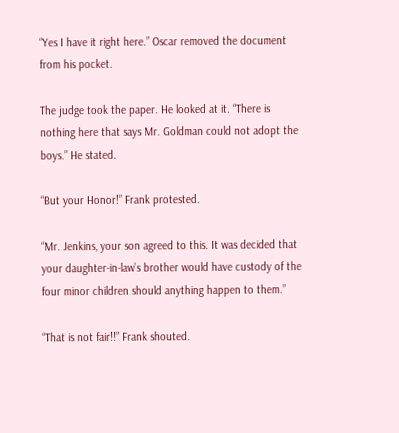“Yes I have it right here.” Oscar removed the document from his pocket.

The judge took the paper. He looked at it. “There is nothing here that says Mr. Goldman could not adopt the boys.” He stated.

“But your Honor!” Frank protested.

“Mr. Jenkins, your son agreed to this. It was decided that your daughter-in-law’s brother would have custody of the four minor children should anything happen to them.”

“That is not fair!!” Frank shouted.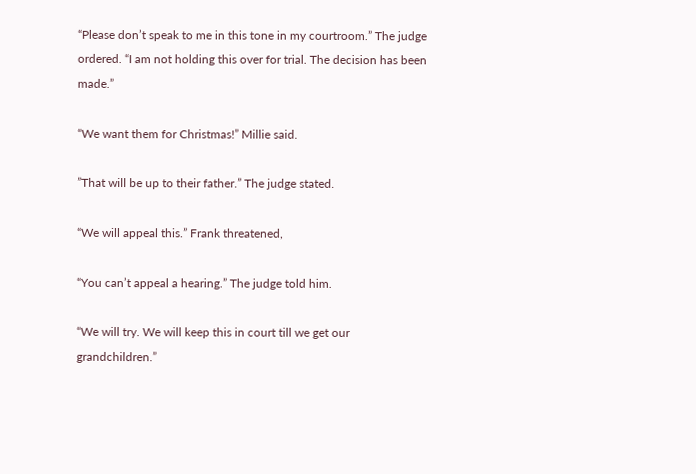“Please don’t speak to me in this tone in my courtroom.” The judge ordered. “I am not holding this over for trial. The decision has been made.”

“We want them for Christmas!” Millie said.

”That will be up to their father.” The judge stated.

“We will appeal this.” Frank threatened,

“You can’t appeal a hearing.” The judge told him.

“We will try. We will keep this in court till we get our grandchildren.”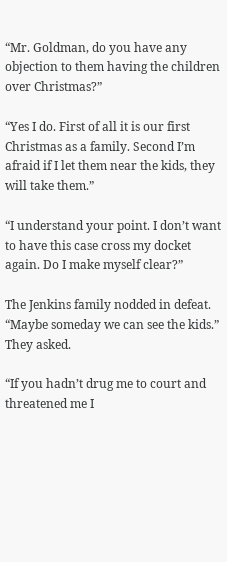“Mr. Goldman, do you have any objection to them having the children over Christmas?”

“Yes I do. First of all it is our first Christmas as a family. Second I’m afraid if I let them near the kids, they will take them.”

“I understand your point. I don’t want to have this case cross my docket again. Do I make myself clear?”

The Jenkins family nodded in defeat. “Maybe someday we can see the kids.” They asked.

“If you hadn’t drug me to court and threatened me I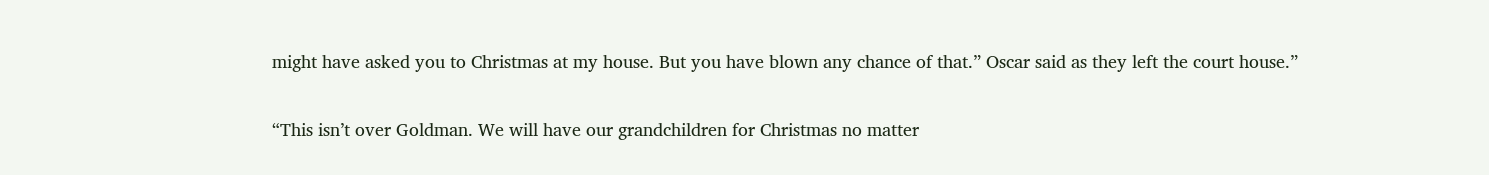might have asked you to Christmas at my house. But you have blown any chance of that.” Oscar said as they left the court house.”

“This isn’t over Goldman. We will have our grandchildren for Christmas no matter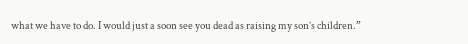what we have to do. I would just a soon see you dead as raising my son’s children.”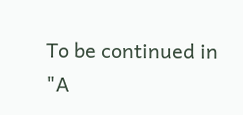To be continued in
"A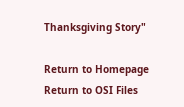Thanksgiving Story"

Return to Homepage  Return to OSI Files